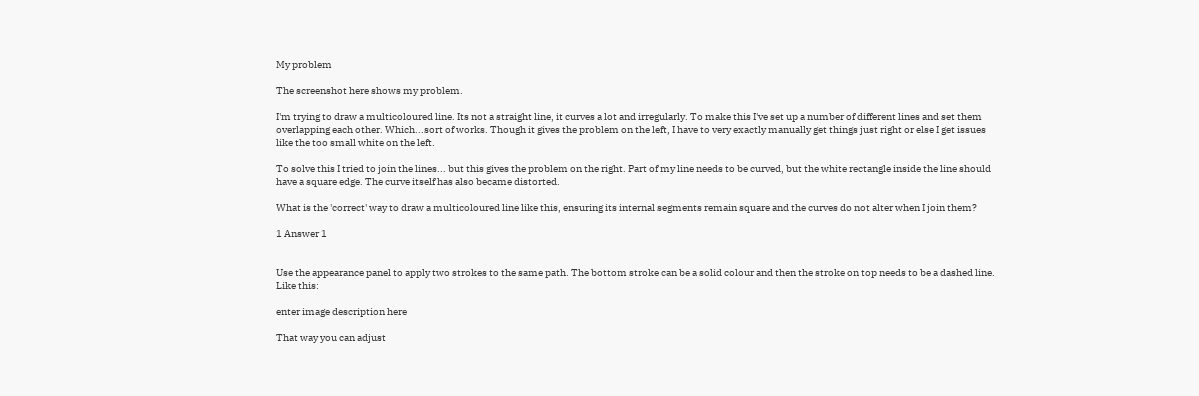My problem

The screenshot here shows my problem.

I'm trying to draw a multicoloured line. Its not a straight line, it curves a lot and irregularly. To make this I've set up a number of different lines and set them overlapping each other. Which...sort of works. Though it gives the problem on the left, I have to very exactly manually get things just right or else I get issues like the too small white on the left.

To solve this I tried to join the lines... but this gives the problem on the right. Part of my line needs to be curved, but the white rectangle inside the line should have a square edge. The curve itself has also became distorted.

What is the 'correct' way to draw a multicoloured line like this, ensuring its internal segments remain square and the curves do not alter when I join them?

1 Answer 1


Use the appearance panel to apply two strokes to the same path. The bottom stroke can be a solid colour and then the stroke on top needs to be a dashed line. Like this:

enter image description here

That way you can adjust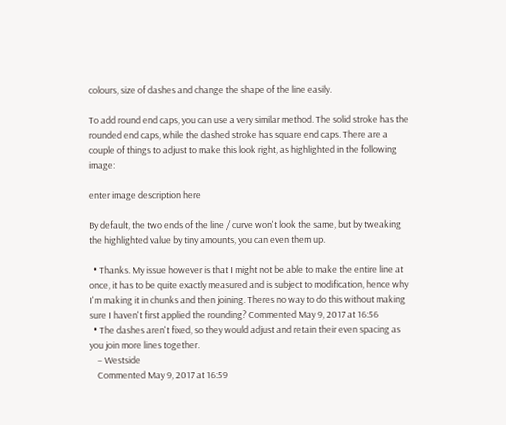colours, size of dashes and change the shape of the line easily.

To add round end caps, you can use a very similar method. The solid stroke has the rounded end caps, while the dashed stroke has square end caps. There are a couple of things to adjust to make this look right, as highlighted in the following image:

enter image description here

By default, the two ends of the line / curve won't look the same, but by tweaking the highlighted value by tiny amounts, you can even them up.

  • Thanks. My issue however is that I might not be able to make the entire line at once, it has to be quite exactly measured and is subject to modification, hence why I'm making it in chunks and then joining. Theres no way to do this without making sure I haven't first applied the rounding? Commented May 9, 2017 at 16:56
  • The dashes aren't fixed, so they would adjust and retain their even spacing as you join more lines together.
    – Westside
    Commented May 9, 2017 at 16:59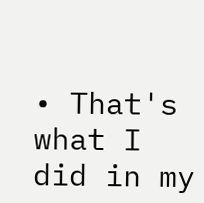• That's what I did in my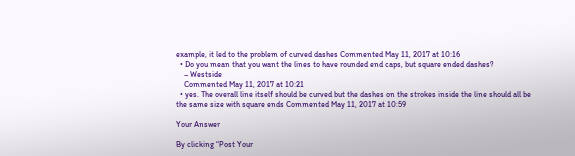example, it led to the problem of curved dashes Commented May 11, 2017 at 10:16
  • Do you mean that you want the lines to have rounded end caps, but square ended dashes?
    – Westside
    Commented May 11, 2017 at 10:21
  • yes. The overall line itself should be curved but the dashes on the strokes inside the line should all be the same size with square ends Commented May 11, 2017 at 10:59

Your Answer

By clicking “Post Your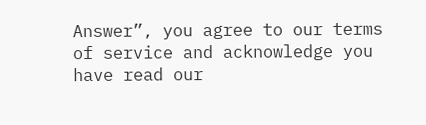Answer”, you agree to our terms of service and acknowledge you have read our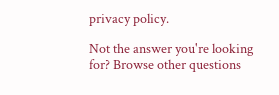privacy policy.

Not the answer you're looking for? Browse other questions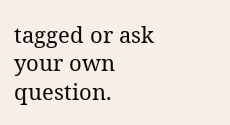tagged or ask your own question.